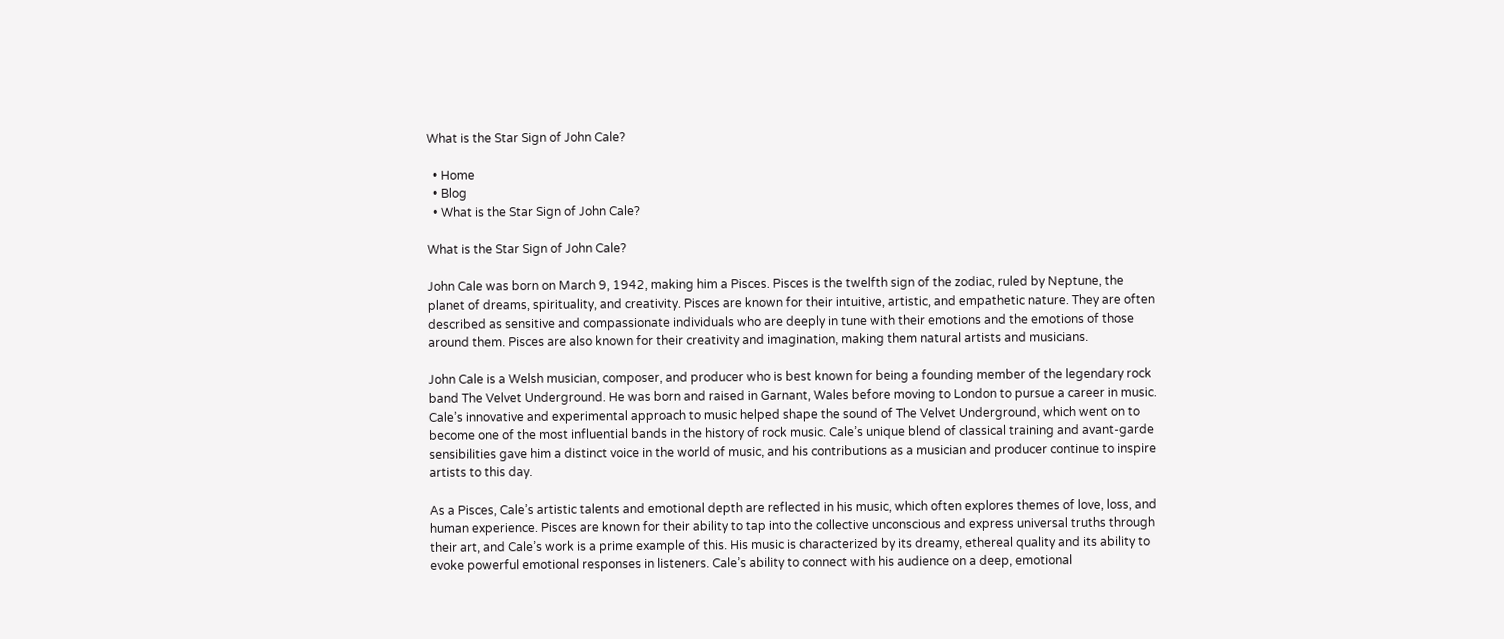What is the Star Sign of John Cale?

  • Home
  • Blog
  • What is the Star Sign of John Cale?

What is the Star Sign of John Cale?

John Cale was born on March 9, 1942, making him a Pisces. Pisces is the twelfth sign of the zodiac, ruled by Neptune, the planet of dreams, spirituality, and creativity. Pisces are known for their intuitive, artistic, and empathetic nature. They are often described as sensitive and compassionate individuals who are deeply in tune with their emotions and the emotions of those around them. Pisces are also known for their creativity and imagination, making them natural artists and musicians.

John Cale is a Welsh musician, composer, and producer who is best known for being a founding member of the legendary rock band The Velvet Underground. He was born and raised in Garnant, Wales before moving to London to pursue a career in music. Cale’s innovative and experimental approach to music helped shape the sound of The Velvet Underground, which went on to become one of the most influential bands in the history of rock music. Cale’s unique blend of classical training and avant-garde sensibilities gave him a distinct voice in the world of music, and his contributions as a musician and producer continue to inspire artists to this day.

As a Pisces, Cale’s artistic talents and emotional depth are reflected in his music, which often explores themes of love, loss, and human experience. Pisces are known for their ability to tap into the collective unconscious and express universal truths through their art, and Cale’s work is a prime example of this. His music is characterized by its dreamy, ethereal quality and its ability to evoke powerful emotional responses in listeners. Cale’s ability to connect with his audience on a deep, emotional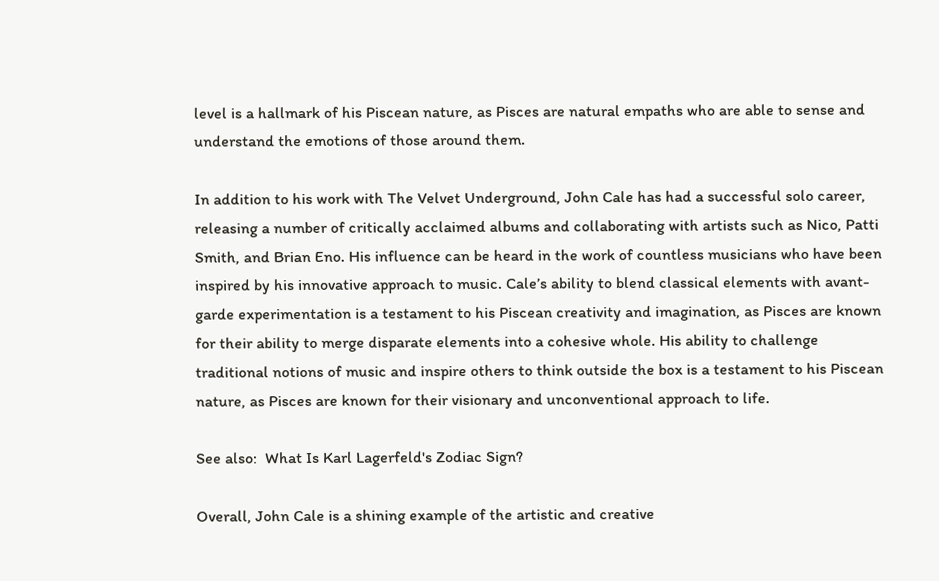level is a hallmark of his Piscean nature, as Pisces are natural empaths who are able to sense and understand the emotions of those around them.

In addition to his work with The Velvet Underground, John Cale has had a successful solo career, releasing a number of critically acclaimed albums and collaborating with artists such as Nico, Patti Smith, and Brian Eno. His influence can be heard in the work of countless musicians who have been inspired by his innovative approach to music. Cale’s ability to blend classical elements with avant-garde experimentation is a testament to his Piscean creativity and imagination, as Pisces are known for their ability to merge disparate elements into a cohesive whole. His ability to challenge traditional notions of music and inspire others to think outside the box is a testament to his Piscean nature, as Pisces are known for their visionary and unconventional approach to life.

See also:  What Is Karl Lagerfeld's Zodiac Sign?

Overall, John Cale is a shining example of the artistic and creative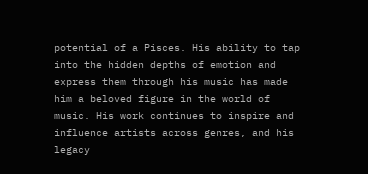potential of a Pisces. His ability to tap into the hidden depths of emotion and express them through his music has made him a beloved figure in the world of music. His work continues to inspire and influence artists across genres, and his legacy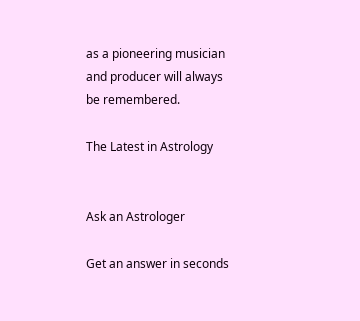as a pioneering musician and producer will always be remembered.

The Latest in Astrology


Ask an Astrologer

Get an answer in seconds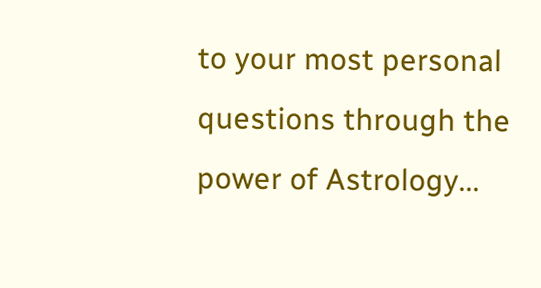to your most personal questions through the power of Astrology...